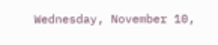Wednesday, November 10,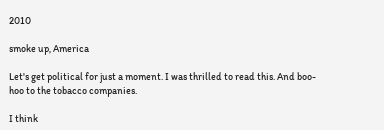2010

smoke up, America

Let's get political for just a moment. I was thrilled to read this. And boo-hoo to the tobacco companies.

I think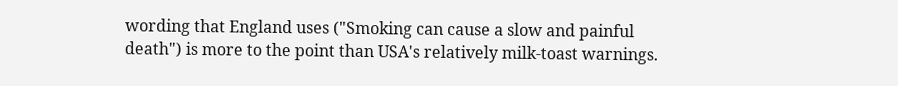wording that England uses ("Smoking can cause a slow and painful death") is more to the point than USA's relatively milk-toast warnings.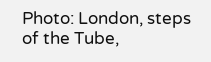Photo: London, steps of the Tube,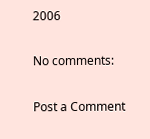2006

No comments:

Post a Comment